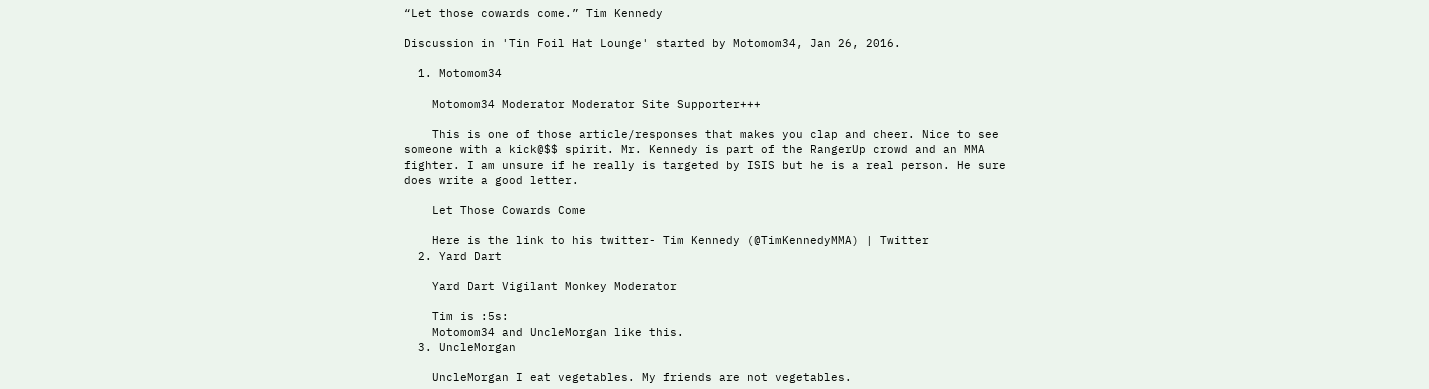“Let those cowards come.” Tim Kennedy

Discussion in 'Tin Foil Hat Lounge' started by Motomom34, Jan 26, 2016.

  1. Motomom34

    Motomom34 Moderator Moderator Site Supporter+++

    This is one of those article/responses that makes you clap and cheer. Nice to see someone with a kick@$$ spirit. Mr. Kennedy is part of the RangerUp crowd and an MMA fighter. I am unsure if he really is targeted by ISIS but he is a real person. He sure does write a good letter.

    Let Those Cowards Come

    Here is the link to his twitter- Tim Kennedy (@TimKennedyMMA) | Twitter
  2. Yard Dart

    Yard Dart Vigilant Monkey Moderator

    Tim is :5s:
    Motomom34 and UncleMorgan like this.
  3. UncleMorgan

    UncleMorgan I eat vegetables. My friends are not vegetables.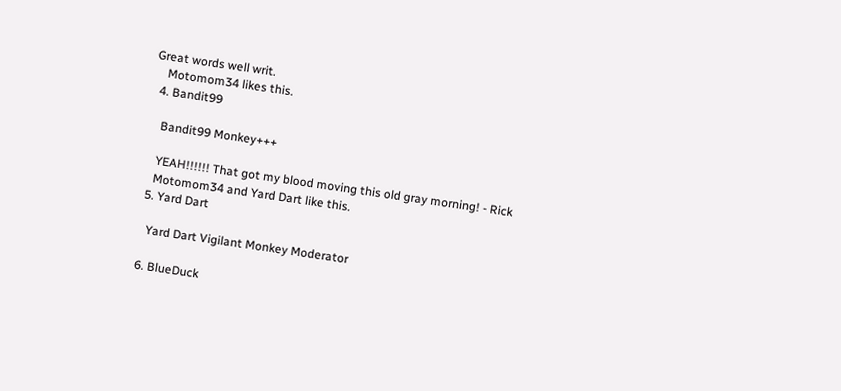Great words well writ.
    Motomom34 likes this.
  4. Bandit99

    Bandit99 Monkey+++

    YEAH!!!!!! That got my blood moving this old gray morning! - Rick
    Motomom34 and Yard Dart like this.
  5. Yard Dart

    Yard Dart Vigilant Monkey Moderator

  6. BlueDuck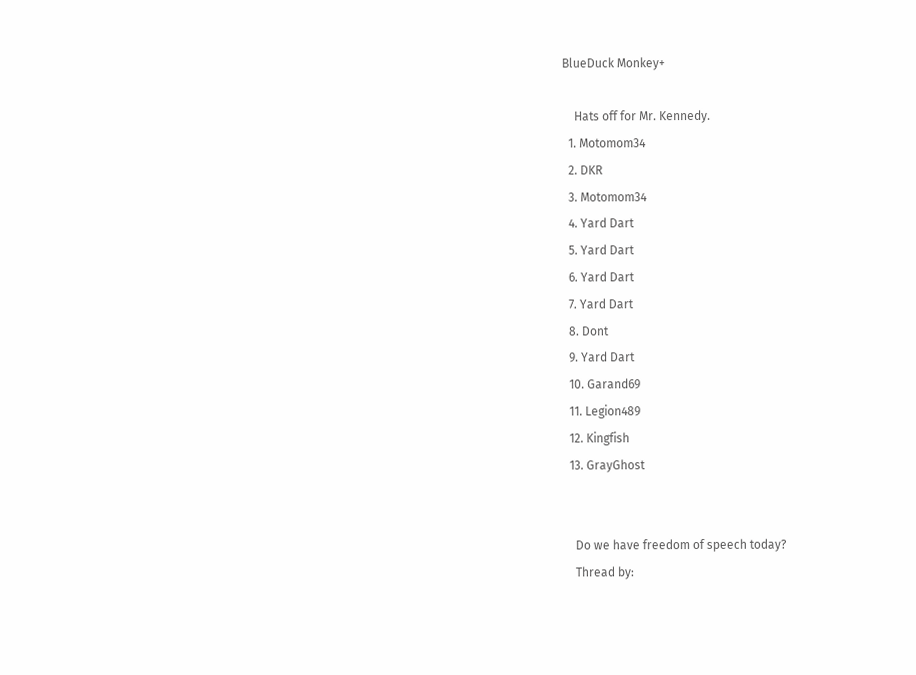BlueDuck Monkey+

    Hats off for Mr. Kennedy.
  1. Motomom34
  2. DKR
  3. Motomom34
  4. Yard Dart
  5. Yard Dart
  6. Yard Dart
  7. Yard Dart
  8. Dont
  9. Yard Dart
  10. Garand69
  11. Legion489
  12. Kingfish
  13. GrayGhost


    Do we have freedom of speech today?
    Thread by: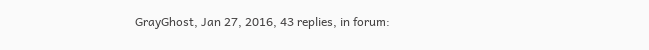GrayGhost, Jan 27, 2016, 43 replies, in forum: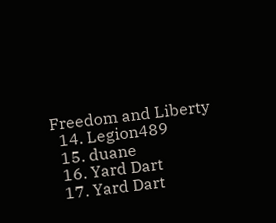Freedom and Liberty
  14. Legion489
  15. duane
  16. Yard Dart
  17. Yard Dart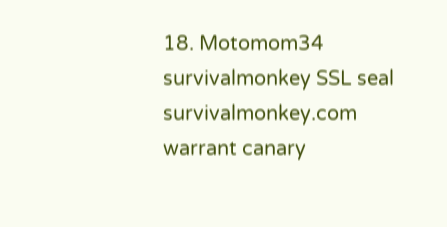18. Motomom34
survivalmonkey SSL seal        survivalmonkey.com warrant canary